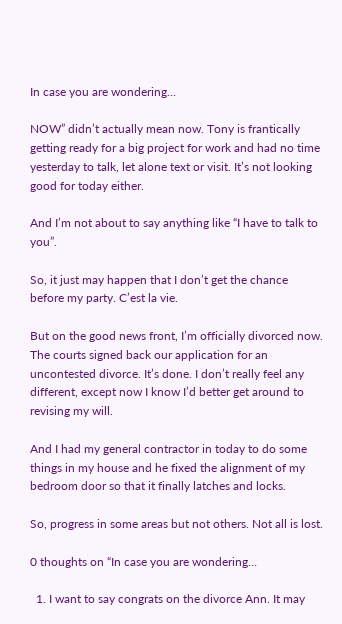In case you are wondering…

NOW” didn’t actually mean now. Tony is frantically getting ready for a big project for work and had no time yesterday to talk, let alone text or visit. It’s not looking good for today either.

And I’m not about to say anything like “I have to talk to you”.

So, it just may happen that I don’t get the chance before my party. C’est la vie.

But on the good news front, I’m officially divorced now. The courts signed back our application for an uncontested divorce. It’s done. I don’t really feel any different, except now I know I’d better get around to revising my will.

And I had my general contractor in today to do some things in my house and he fixed the alignment of my bedroom door so that it finally latches and locks.

So, progress in some areas but not others. Not all is lost.

0 thoughts on “In case you are wondering…

  1. I want to say congrats on the divorce Ann. It may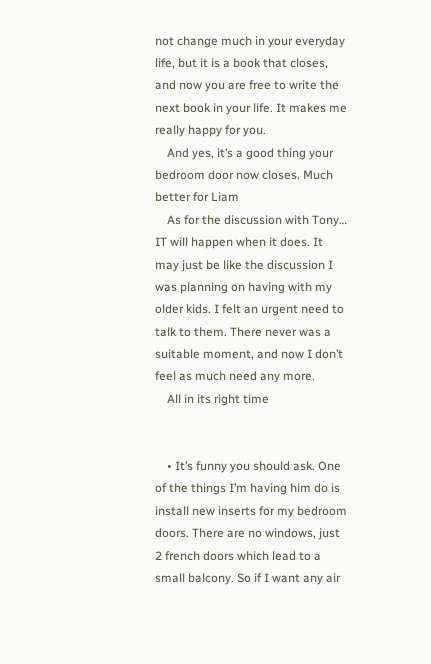not change much in your everyday life, but it is a book that closes, and now you are free to write the next book in your life. It makes me really happy for you.
    And yes, it’s a good thing your bedroom door now closes. Much better for Liam
    As for the discussion with Tony… IT will happen when it does. It may just be like the discussion I was planning on having with my older kids. I felt an urgent need to talk to them. There never was a suitable moment, and now I don’t feel as much need any more.
    All in its right time


    • It’s funny you should ask. One of the things I’m having him do is install new inserts for my bedroom doors. There are no windows, just 2 french doors which lead to a small balcony. So if I want any air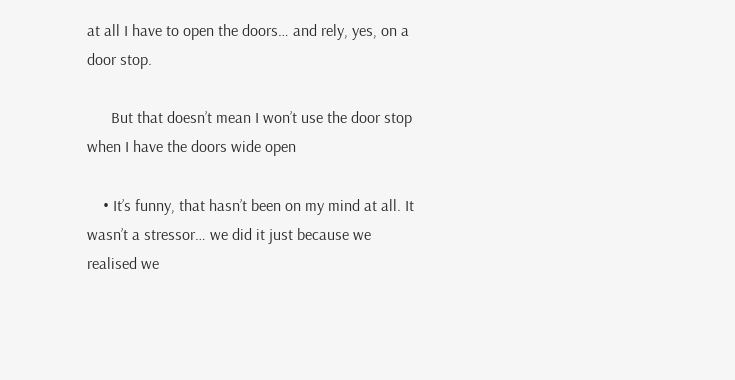at all I have to open the doors… and rely, yes, on a door stop.

      But that doesn’t mean I won’t use the door stop when I have the doors wide open

    • It’s funny, that hasn’t been on my mind at all. It wasn’t a stressor… we did it just because we realised we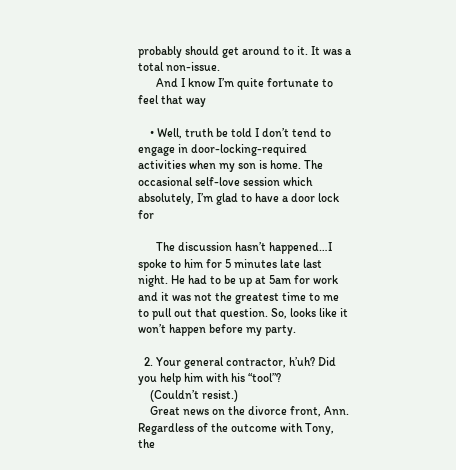probably should get around to it. It was a total non-issue.
      And I know I’m quite fortunate to feel that way

    • Well, truth be told I don’t tend to engage in door-locking-required activities when my son is home. The occasional self-love session which absolutely, I’m glad to have a door lock for

      The discussion hasn’t happened…I spoke to him for 5 minutes late last night. He had to be up at 5am for work and it was not the greatest time to me to pull out that question. So, looks like it won’t happen before my party.

  2. Your general contractor, h’uh? Did you help him with his “tool”?
    (Couldn’t resist.)
    Great news on the divorce front, Ann. Regardless of the outcome with Tony, the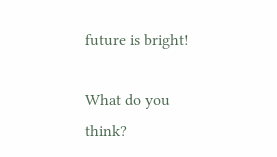future is bright!

What do you think?